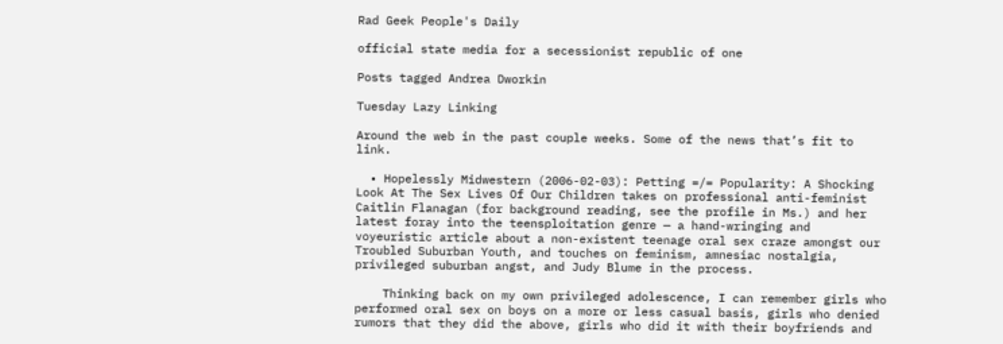Rad Geek People's Daily

official state media for a secessionist republic of one

Posts tagged Andrea Dworkin

Tuesday Lazy Linking

Around the web in the past couple weeks. Some of the news that’s fit to link.

  • Hopelessly Midwestern (2006-02-03): Petting =/= Popularity: A Shocking Look At The Sex Lives Of Our Children takes on professional anti-feminist Caitlin Flanagan (for background reading, see the profile in Ms.) and her latest foray into the teensploitation genre — a hand-wringing and voyeuristic article about a non-existent teenage oral sex craze amongst our Troubled Suburban Youth, and touches on feminism, amnesiac nostalgia, privileged suburban angst, and Judy Blume in the process.

    Thinking back on my own privileged adolescence, I can remember girls who performed oral sex on boys on a more or less casual basis, girls who denied rumors that they did the above, girls who did it with their boyfriends and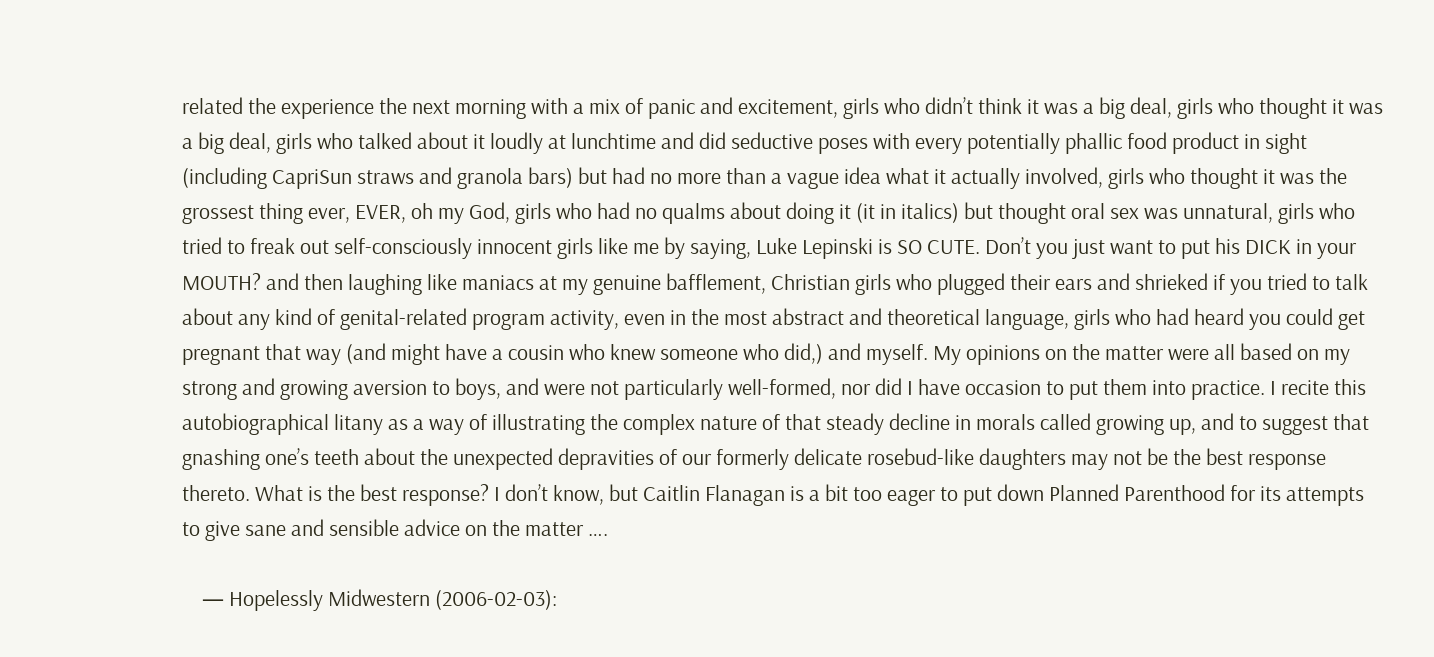related the experience the next morning with a mix of panic and excitement, girls who didn’t think it was a big deal, girls who thought it was a big deal, girls who talked about it loudly at lunchtime and did seductive poses with every potentially phallic food product in sight (including CapriSun straws and granola bars) but had no more than a vague idea what it actually involved, girls who thought it was the grossest thing ever, EVER, oh my God, girls who had no qualms about doing it (it in italics) but thought oral sex was unnatural, girls who tried to freak out self-consciously innocent girls like me by saying, Luke Lepinski is SO CUTE. Don’t you just want to put his DICK in your MOUTH? and then laughing like maniacs at my genuine bafflement, Christian girls who plugged their ears and shrieked if you tried to talk about any kind of genital-related program activity, even in the most abstract and theoretical language, girls who had heard you could get pregnant that way (and might have a cousin who knew someone who did,) and myself. My opinions on the matter were all based on my strong and growing aversion to boys, and were not particularly well-formed, nor did I have occasion to put them into practice. I recite this autobiographical litany as a way of illustrating the complex nature of that steady decline in morals called growing up, and to suggest that gnashing one’s teeth about the unexpected depravities of our formerly delicate rosebud-like daughters may not be the best response thereto. What is the best response? I don’t know, but Caitlin Flanagan is a bit too eager to put down Planned Parenthood for its attempts to give sane and sensible advice on the matter ….

    — Hopelessly Midwestern (2006-02-03):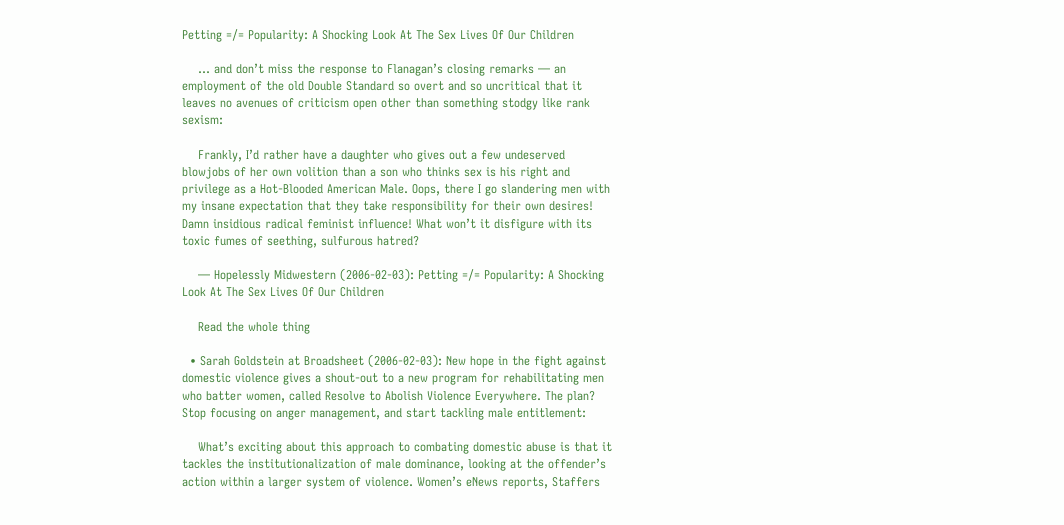Petting =/= Popularity: A Shocking Look At The Sex Lives Of Our Children

    … and don’t miss the response to Flanagan’s closing remarks — an employment of the old Double Standard so overt and so uncritical that it leaves no avenues of criticism open other than something stodgy like rank sexism:

    Frankly, I’d rather have a daughter who gives out a few undeserved blowjobs of her own volition than a son who thinks sex is his right and privilege as a Hot-Blooded American Male. Oops, there I go slandering men with my insane expectation that they take responsibility for their own desires! Damn insidious radical feminist influence! What won’t it disfigure with its toxic fumes of seething, sulfurous hatred?

    — Hopelessly Midwestern (2006-02-03): Petting =/= Popularity: A Shocking Look At The Sex Lives Of Our Children

    Read the whole thing

  • Sarah Goldstein at Broadsheet (2006-02-03): New hope in the fight against domestic violence gives a shout-out to a new program for rehabilitating men who batter women, called Resolve to Abolish Violence Everywhere. The plan? Stop focusing on anger management, and start tackling male entitlement:

    What’s exciting about this approach to combating domestic abuse is that it tackles the institutionalization of male dominance, looking at the offender’s action within a larger system of violence. Women’s eNews reports, Staffers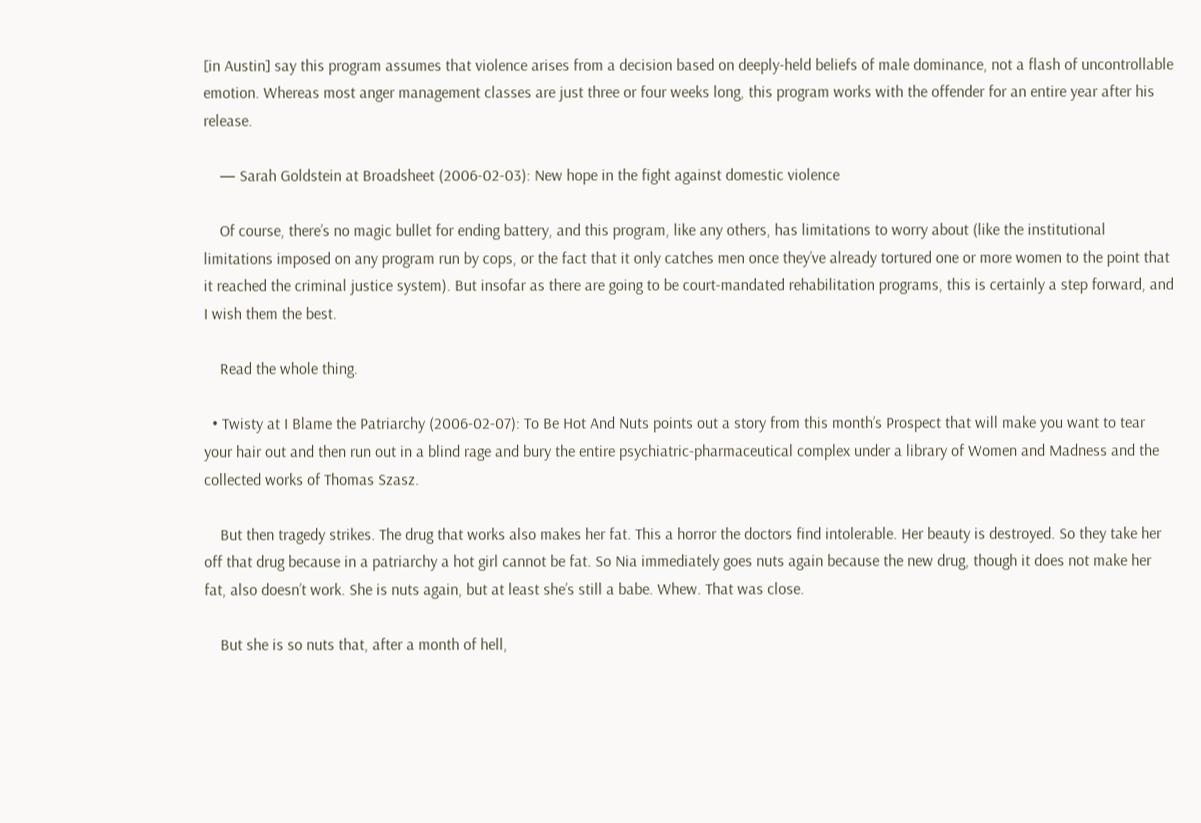[in Austin] say this program assumes that violence arises from a decision based on deeply-held beliefs of male dominance, not a flash of uncontrollable emotion. Whereas most anger management classes are just three or four weeks long, this program works with the offender for an entire year after his release.

    — Sarah Goldstein at Broadsheet (2006-02-03): New hope in the fight against domestic violence

    Of course, there’s no magic bullet for ending battery, and this program, like any others, has limitations to worry about (like the institutional limitations imposed on any program run by cops, or the fact that it only catches men once they’ve already tortured one or more women to the point that it reached the criminal justice system). But insofar as there are going to be court-mandated rehabilitation programs, this is certainly a step forward, and I wish them the best.

    Read the whole thing.

  • Twisty at I Blame the Patriarchy (2006-02-07): To Be Hot And Nuts points out a story from this month’s Prospect that will make you want to tear your hair out and then run out in a blind rage and bury the entire psychiatric-pharmaceutical complex under a library of Women and Madness and the collected works of Thomas Szasz.

    But then tragedy strikes. The drug that works also makes her fat. This a horror the doctors find intolerable. Her beauty is destroyed. So they take her off that drug because in a patriarchy a hot girl cannot be fat. So Nia immediately goes nuts again because the new drug, though it does not make her fat, also doesn’t work. She is nuts again, but at least she’s still a babe. Whew. That was close.

    But she is so nuts that, after a month of hell,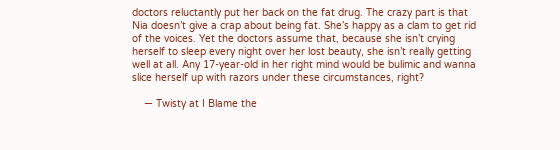doctors reluctantly put her back on the fat drug. The crazy part is that Nia doesn’t give a crap about being fat. She’s happy as a clam to get rid of the voices. Yet the doctors assume that, because she isn’t crying herself to sleep every night over her lost beauty, she isn’t really getting well at all. Any 17-year-old in her right mind would be bulimic and wanna slice herself up with razors under these circumstances, right?

    — Twisty at I Blame the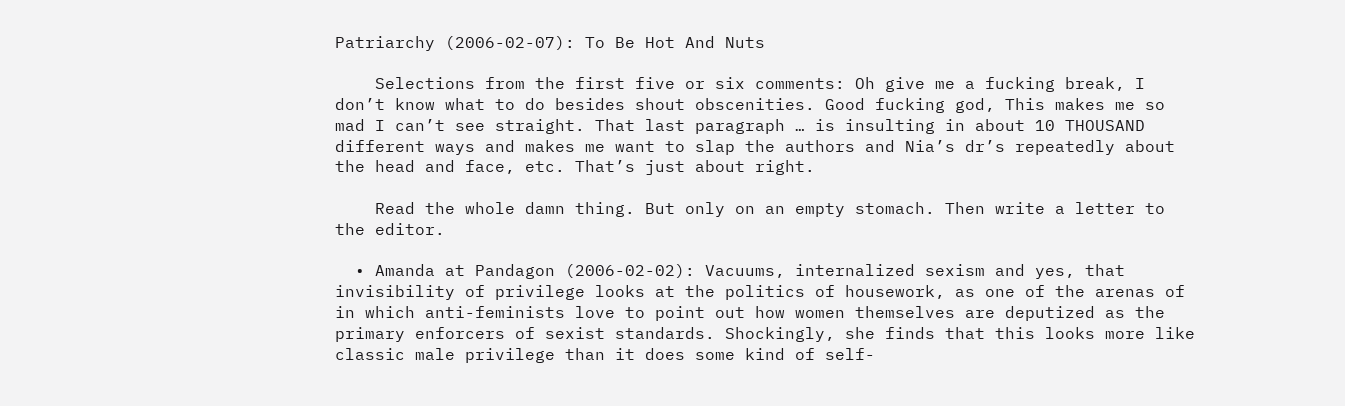Patriarchy (2006-02-07): To Be Hot And Nuts

    Selections from the first five or six comments: Oh give me a fucking break, I don’t know what to do besides shout obscenities. Good fucking god, This makes me so mad I can’t see straight. That last paragraph … is insulting in about 10 THOUSAND different ways and makes me want to slap the authors and Nia’s dr’s repeatedly about the head and face, etc. That’s just about right.

    Read the whole damn thing. But only on an empty stomach. Then write a letter to the editor.

  • Amanda at Pandagon (2006-02-02): Vacuums, internalized sexism and yes, that invisibility of privilege looks at the politics of housework, as one of the arenas of in which anti-feminists love to point out how women themselves are deputized as the primary enforcers of sexist standards. Shockingly, she finds that this looks more like classic male privilege than it does some kind of self-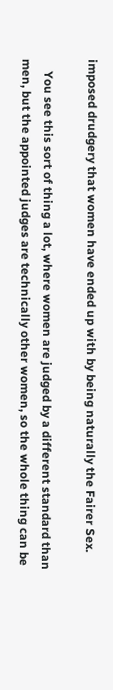imposed drudgery that women have ended up with by being naturally the Fairer Sex.

    You see this sort of thing a lot, where women are judged by a different standard than men, but the appointed judges are technically other women, so the whole thing can be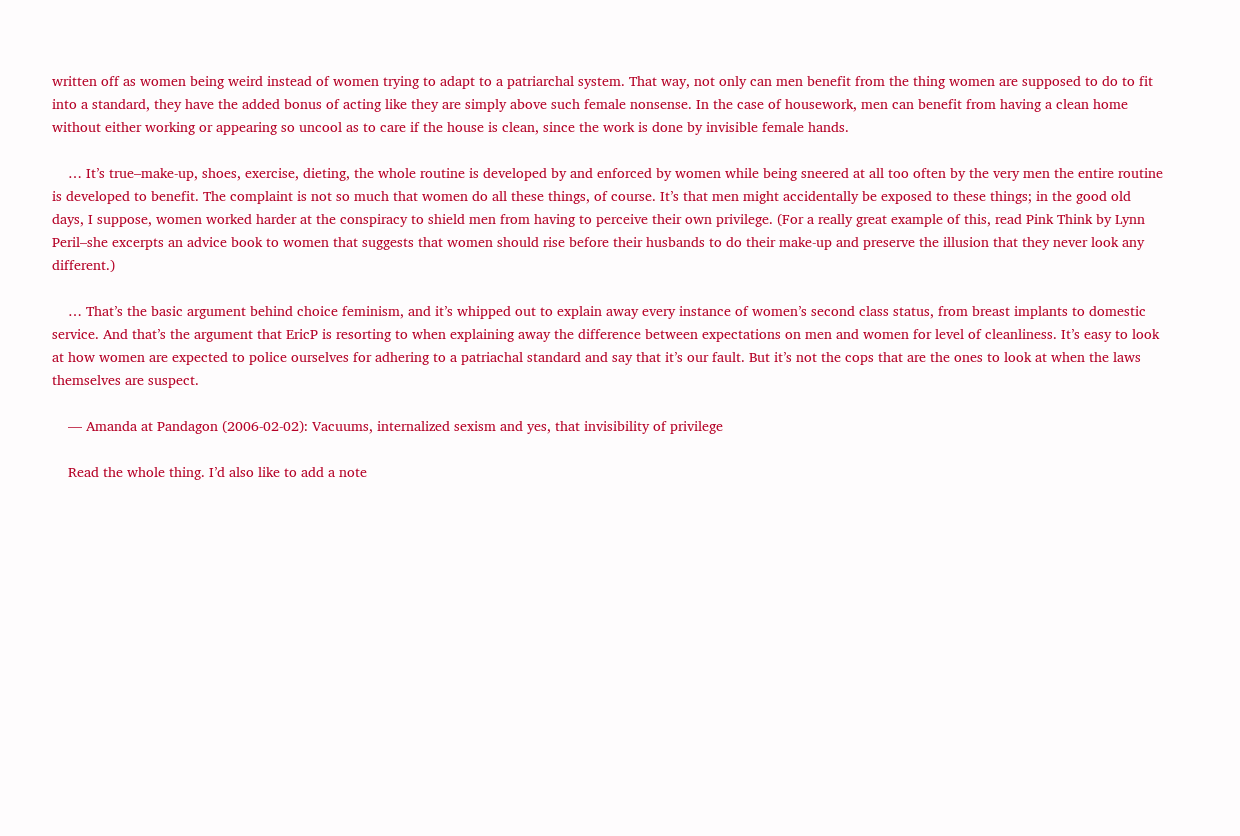written off as women being weird instead of women trying to adapt to a patriarchal system. That way, not only can men benefit from the thing women are supposed to do to fit into a standard, they have the added bonus of acting like they are simply above such female nonsense. In the case of housework, men can benefit from having a clean home without either working or appearing so uncool as to care if the house is clean, since the work is done by invisible female hands.

    … It’s true–make-up, shoes, exercise, dieting, the whole routine is developed by and enforced by women while being sneered at all too often by the very men the entire routine is developed to benefit. The complaint is not so much that women do all these things, of course. It’s that men might accidentally be exposed to these things; in the good old days, I suppose, women worked harder at the conspiracy to shield men from having to perceive their own privilege. (For a really great example of this, read Pink Think by Lynn Peril–she excerpts an advice book to women that suggests that women should rise before their husbands to do their make-up and preserve the illusion that they never look any different.)

    … That’s the basic argument behind choice feminism, and it’s whipped out to explain away every instance of women’s second class status, from breast implants to domestic service. And that’s the argument that EricP is resorting to when explaining away the difference between expectations on men and women for level of cleanliness. It’s easy to look at how women are expected to police ourselves for adhering to a patriachal standard and say that it’s our fault. But it’s not the cops that are the ones to look at when the laws themselves are suspect.

    — Amanda at Pandagon (2006-02-02): Vacuums, internalized sexism and yes, that invisibility of privilege

    Read the whole thing. I’d also like to add a note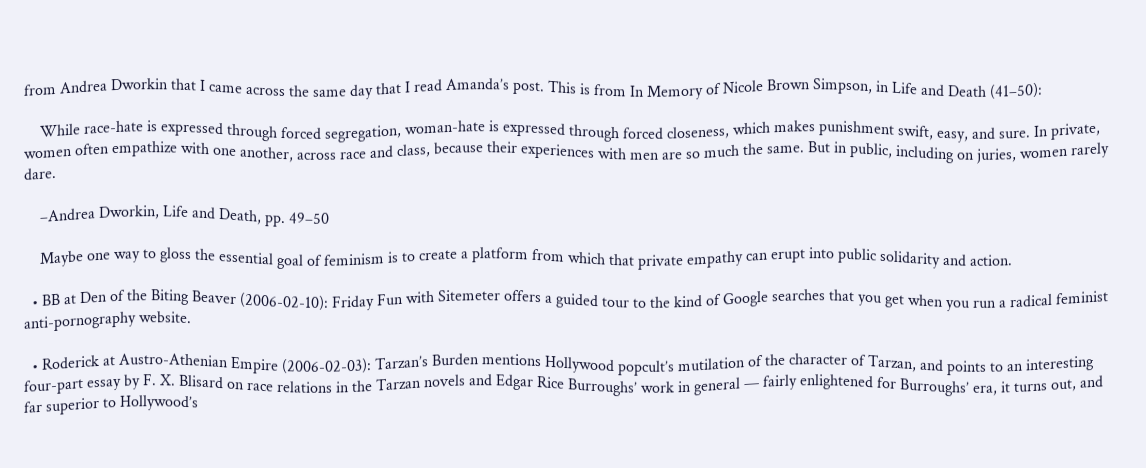from Andrea Dworkin that I came across the same day that I read Amanda’s post. This is from In Memory of Nicole Brown Simpson, in Life and Death (41–50):

    While race-hate is expressed through forced segregation, woman-hate is expressed through forced closeness, which makes punishment swift, easy, and sure. In private, women often empathize with one another, across race and class, because their experiences with men are so much the same. But in public, including on juries, women rarely dare.

    –Andrea Dworkin, Life and Death, pp. 49–50

    Maybe one way to gloss the essential goal of feminism is to create a platform from which that private empathy can erupt into public solidarity and action.

  • BB at Den of the Biting Beaver (2006-02-10): Friday Fun with Sitemeter offers a guided tour to the kind of Google searches that you get when you run a radical feminist anti-pornography website.

  • Roderick at Austro-Athenian Empire (2006-02-03): Tarzan’s Burden mentions Hollywood popcult’s mutilation of the character of Tarzan, and points to an interesting four-part essay by F. X. Blisard on race relations in the Tarzan novels and Edgar Rice Burroughs’ work in general — fairly enlightened for Burroughs’ era, it turns out, and far superior to Hollywood’s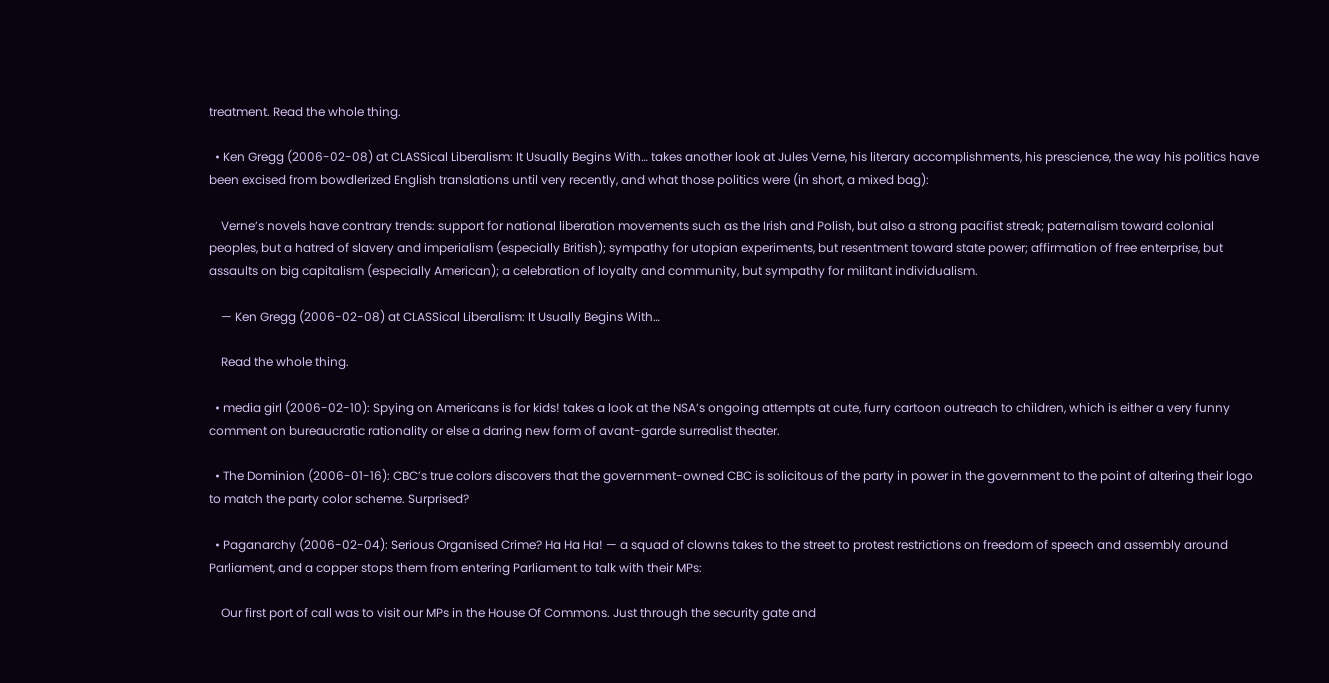treatment. Read the whole thing.

  • Ken Gregg (2006-02-08) at CLASSical Liberalism: It Usually Begins With… takes another look at Jules Verne, his literary accomplishments, his prescience, the way his politics have been excised from bowdlerized English translations until very recently, and what those politics were (in short, a mixed bag):

    Verne’s novels have contrary trends: support for national liberation movements such as the Irish and Polish, but also a strong pacifist streak; paternalism toward colonial peoples, but a hatred of slavery and imperialism (especially British); sympathy for utopian experiments, but resentment toward state power; affirmation of free enterprise, but assaults on big capitalism (especially American); a celebration of loyalty and community, but sympathy for militant individualism.

    — Ken Gregg (2006-02-08) at CLASSical Liberalism: It Usually Begins With…

    Read the whole thing.

  • media girl (2006-02-10): Spying on Americans is for kids! takes a look at the NSA’s ongoing attempts at cute, furry cartoon outreach to children, which is either a very funny comment on bureaucratic rationality or else a daring new form of avant-garde surrealist theater.

  • The Dominion (2006-01-16): CBC’s true colors discovers that the government-owned CBC is solicitous of the party in power in the government to the point of altering their logo to match the party color scheme. Surprised?

  • Paganarchy (2006-02-04): Serious Organised Crime? Ha Ha Ha! — a squad of clowns takes to the street to protest restrictions on freedom of speech and assembly around Parliament, and a copper stops them from entering Parliament to talk with their MPs:

    Our first port of call was to visit our MPs in the House Of Commons. Just through the security gate and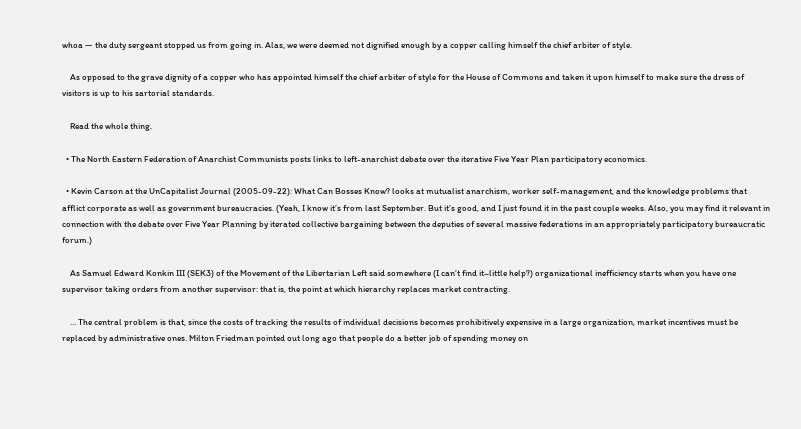whoa — the duty sergeant stopped us from going in. Alas, we were deemed not dignified enough by a copper calling himself the chief arbiter of style.

    As opposed to the grave dignity of a copper who has appointed himself the chief arbiter of style for the House of Commons and taken it upon himself to make sure the dress of visitors is up to his sartorial standards.

    Read the whole thing.

  • The North Eastern Federation of Anarchist Communists posts links to left-anarchist debate over the iterative Five Year Plan participatory economics.

  • Kevin Carson at the UnCapitalist Journal (2005-09-22): What Can Bosses Know? looks at mutualist anarchism, worker self-management, and the knowledge problems that afflict corporate as well as government bureaucracies. (Yeah, I know it’s from last September. But it’s good, and I just found it in the past couple weeks. Also, you may find it relevant in connection with the debate over Five Year Planning by iterated collective bargaining between the deputies of several massive federations in an appropriately participatory bureaucratic forum.)

    As Samuel Edward Konkin III (SEK3) of the Movement of the Libertarian Left said somewhere (I can’t find it–little help?) organizational inefficiency starts when you have one supervisor taking orders from another supervisor: that is, the point at which hierarchy replaces market contracting.

    … The central problem is that, since the costs of tracking the results of individual decisions becomes prohibitively expensive in a large organization, market incentives must be replaced by administrative ones. Milton Friedman pointed out long ago that people do a better job of spending money on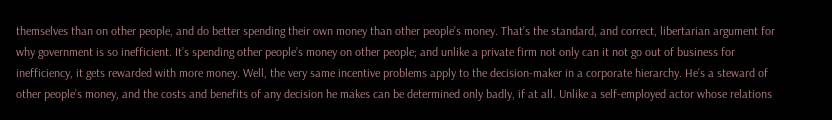themselves than on other people, and do better spending their own money than other people’s money. That’s the standard, and correct, libertarian argument for why government is so inefficient. It’s spending other people’s money on other people; and unlike a private firm not only can it not go out of business for inefficiency, it gets rewarded with more money. Well, the very same incentive problems apply to the decision-maker in a corporate hierarchy. He’s a steward of other people’s money, and the costs and benefits of any decision he makes can be determined only badly, if at all. Unlike a self-employed actor whose relations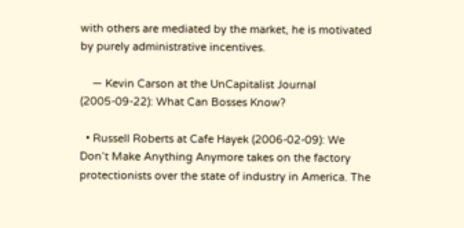with others are mediated by the market, he is motivated by purely administrative incentives.

    — Kevin Carson at the UnCapitalist Journal (2005-09-22): What Can Bosses Know?

  • Russell Roberts at Cafe Hayek (2006-02-09): We Don’t Make Anything Anymore takes on the factory protectionists over the state of industry in America. The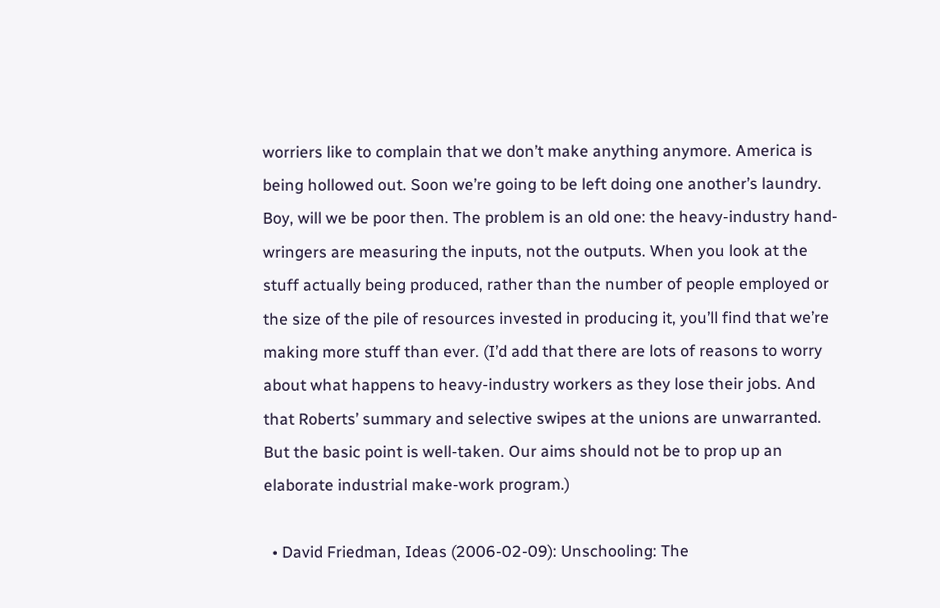worriers like to complain that we don’t make anything anymore. America is being hollowed out. Soon we’re going to be left doing one another’s laundry. Boy, will we be poor then. The problem is an old one: the heavy-industry hand-wringers are measuring the inputs, not the outputs. When you look at the stuff actually being produced, rather than the number of people employed or the size of the pile of resources invested in producing it, you’ll find that we’re making more stuff than ever. (I’d add that there are lots of reasons to worry about what happens to heavy-industry workers as they lose their jobs. And that Roberts’ summary and selective swipes at the unions are unwarranted. But the basic point is well-taken. Our aims should not be to prop up an elaborate industrial make-work program.)

  • David Friedman, Ideas (2006-02-09): Unschooling: The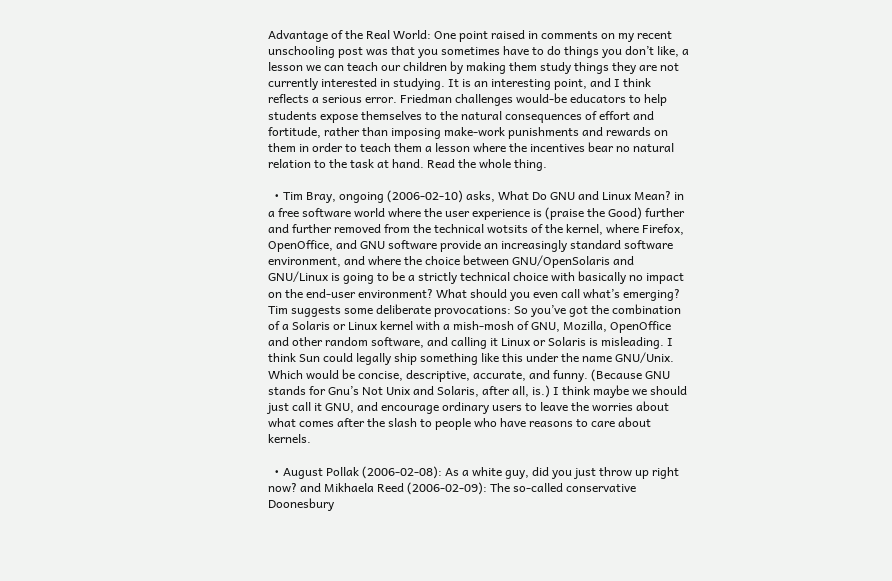Advantage of the Real World: One point raised in comments on my recent unschooling post was that you sometimes have to do things you don’t like, a lesson we can teach our children by making them study things they are not currently interested in studying. It is an interesting point, and I think reflects a serious error. Friedman challenges would-be educators to help students expose themselves to the natural consequences of effort and fortitude, rather than imposing make-work punishments and rewards on them in order to teach them a lesson where the incentives bear no natural relation to the task at hand. Read the whole thing.

  • Tim Bray, ongoing (2006-02-10) asks, What Do GNU and Linux Mean? in a free software world where the user experience is (praise the Good) further and further removed from the technical wotsits of the kernel, where Firefox, OpenOffice, and GNU software provide an increasingly standard software environment, and where the choice between GNU/OpenSolaris and GNU/Linux is going to be a strictly technical choice with basically no impact on the end-user environment? What should you even call what’s emerging? Tim suggests some deliberate provocations: So you’ve got the combination of a Solaris or Linux kernel with a mish-mosh of GNU, Mozilla, OpenOffice and other random software, and calling it Linux or Solaris is misleading. I think Sun could legally ship something like this under the name GNU/Unix. Which would be concise, descriptive, accurate, and funny. (Because GNU stands for Gnu’s Not Unix and Solaris, after all, is.) I think maybe we should just call it GNU, and encourage ordinary users to leave the worries about what comes after the slash to people who have reasons to care about kernels.

  • August Pollak (2006-02-08): As a white guy, did you just throw up right now? and Mikhaela Reed (2006-02-09): The so-called conservative Doonesbury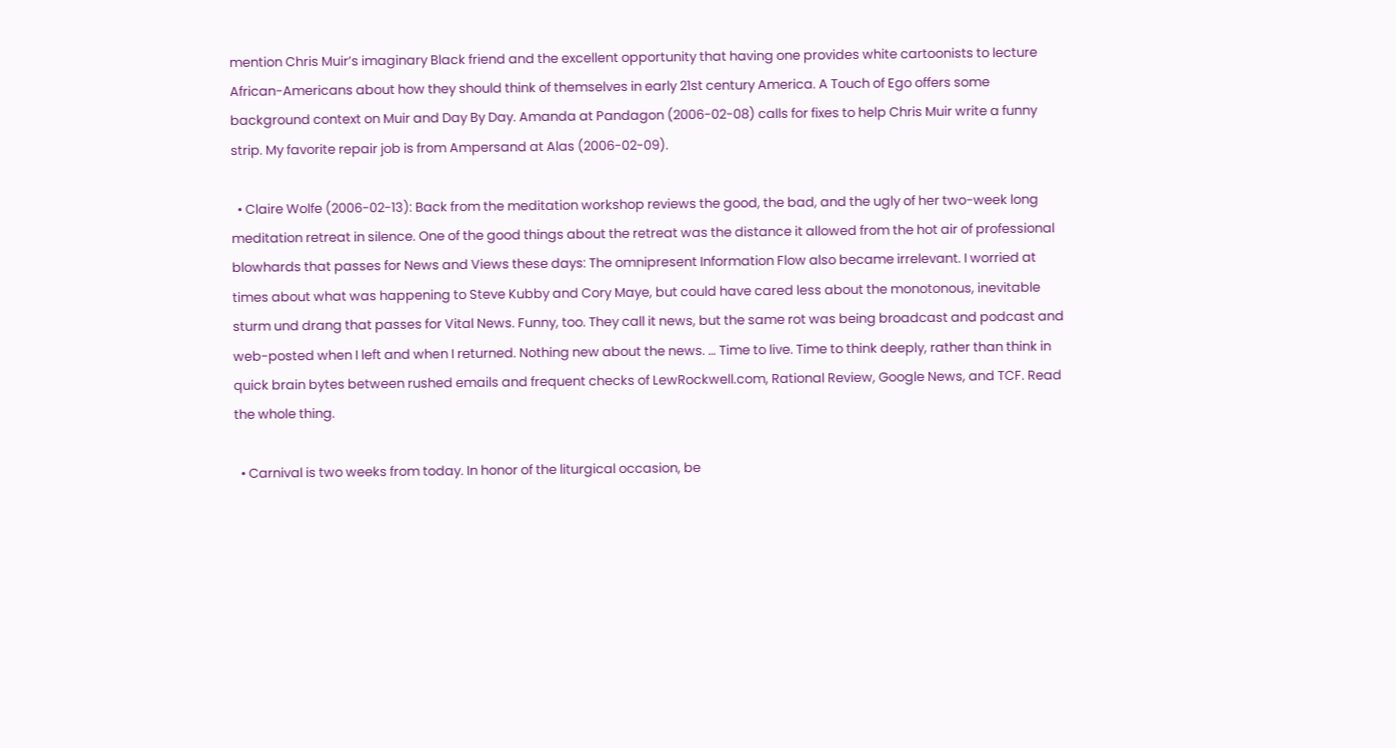mention Chris Muir’s imaginary Black friend and the excellent opportunity that having one provides white cartoonists to lecture African-Americans about how they should think of themselves in early 21st century America. A Touch of Ego offers some background context on Muir and Day By Day. Amanda at Pandagon (2006-02-08) calls for fixes to help Chris Muir write a funny strip. My favorite repair job is from Ampersand at Alas (2006-02-09).

  • Claire Wolfe (2006-02-13): Back from the meditation workshop reviews the good, the bad, and the ugly of her two-week long meditation retreat in silence. One of the good things about the retreat was the distance it allowed from the hot air of professional blowhards that passes for News and Views these days: The omnipresent Information Flow also became irrelevant. I worried at times about what was happening to Steve Kubby and Cory Maye, but could have cared less about the monotonous, inevitable sturm und drang that passes for Vital News. Funny, too. They call it news, but the same rot was being broadcast and podcast and web-posted when I left and when I returned. Nothing new about the news. … Time to live. Time to think deeply, rather than think in quick brain bytes between rushed emails and frequent checks of LewRockwell.com, Rational Review, Google News, and TCF. Read the whole thing.

  • Carnival is two weeks from today. In honor of the liturgical occasion, be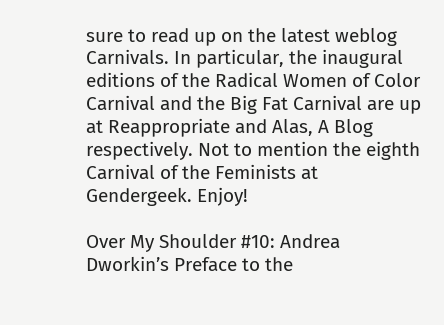sure to read up on the latest weblog Carnivals. In particular, the inaugural editions of the Radical Women of Color Carnival and the Big Fat Carnival are up at Reappropriate and Alas, A Blog respectively. Not to mention the eighth Carnival of the Feminists at Gendergeek. Enjoy!

Over My Shoulder #10: Andrea Dworkin’s Preface to the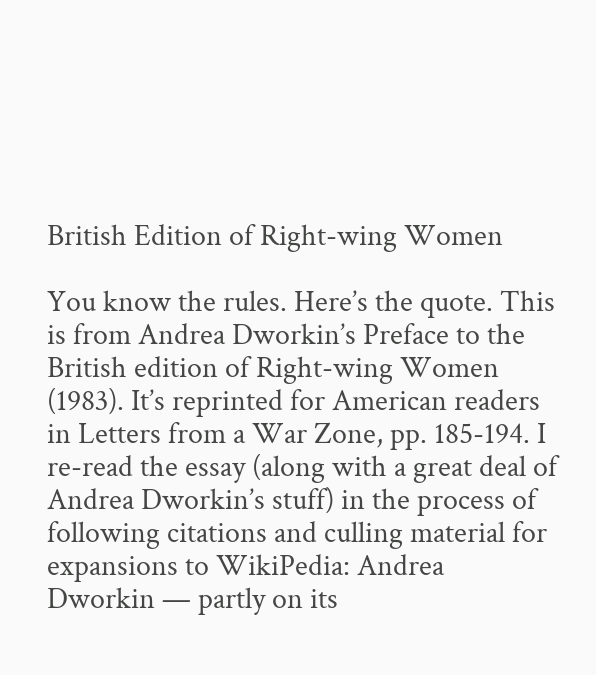British Edition of Right-wing Women

You know the rules. Here’s the quote. This is from Andrea Dworkin’s Preface to the British edition of Right-wing Women (1983). It’s reprinted for American readers in Letters from a War Zone, pp. 185-194. I re-read the essay (along with a great deal of Andrea Dworkin’s stuff) in the process of following citations and culling material for expansions to WikiPedia: Andrea Dworkin — partly on its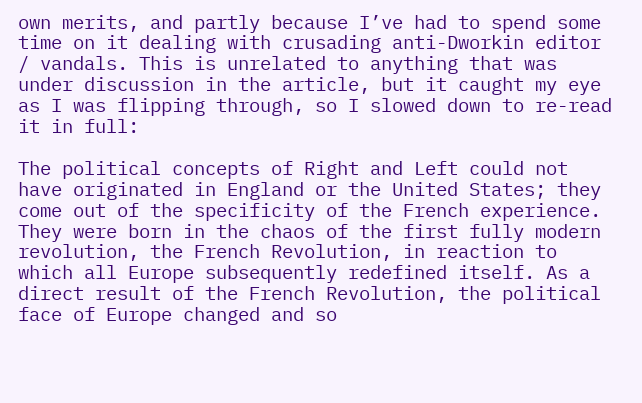own merits, and partly because I’ve had to spend some time on it dealing with crusading anti-Dworkin editor / vandals. This is unrelated to anything that was under discussion in the article, but it caught my eye as I was flipping through, so I slowed down to re-read it in full:

The political concepts of Right and Left could not have originated in England or the United States; they come out of the specificity of the French experience. They were born in the chaos of the first fully modern revolution, the French Revolution, in reaction to which all Europe subsequently redefined itself. As a direct result of the French Revolution, the political face of Europe changed and so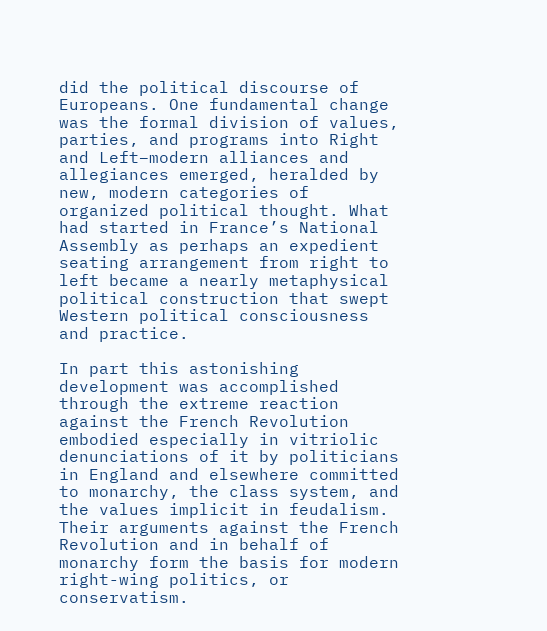did the political discourse of Europeans. One fundamental change was the formal division of values, parties, and programs into Right and Left–modern alliances and allegiances emerged, heralded by new, modern categories of organized political thought. What had started in France’s National Assembly as perhaps an expedient seating arrangement from right to left became a nearly metaphysical political construction that swept Western political consciousness and practice.

In part this astonishing development was accomplished through the extreme reaction against the French Revolution embodied especially in vitriolic denunciations of it by politicians in England and elsewhere committed to monarchy, the class system, and the values implicit in feudalism. Their arguments against the French Revolution and in behalf of monarchy form the basis for modern right-wing politics, or conservatism.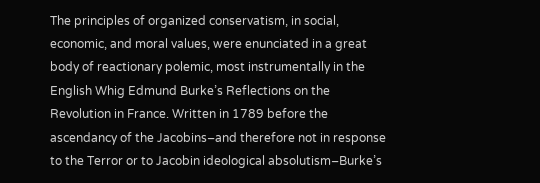The principles of organized conservatism, in social, economic, and moral values, were enunciated in a great body of reactionary polemic, most instrumentally in the English Whig Edmund Burke’s Reflections on the Revolution in France. Written in 1789 before the ascendancy of the Jacobins–and therefore not in response to the Terror or to Jacobin ideological absolutism–Burke’s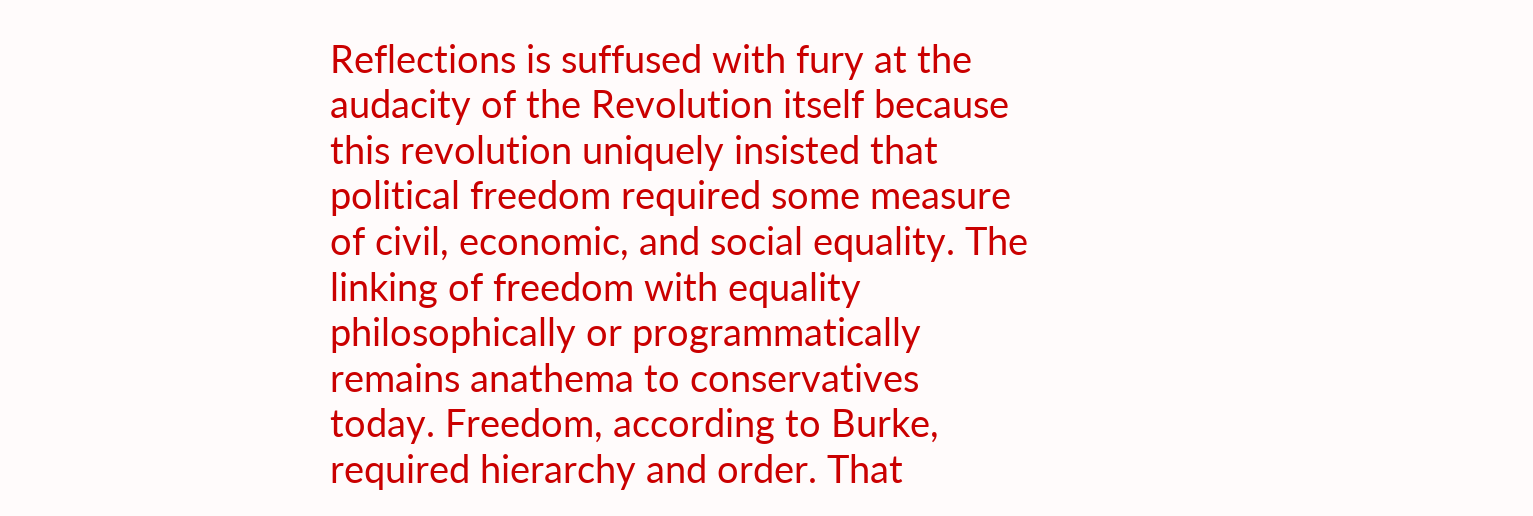Reflections is suffused with fury at the audacity of the Revolution itself because this revolution uniquely insisted that political freedom required some measure of civil, economic, and social equality. The linking of freedom with equality philosophically or programmatically remains anathema to conservatives today. Freedom, according to Burke, required hierarchy and order. That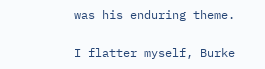was his enduring theme.

I flatter myself, Burke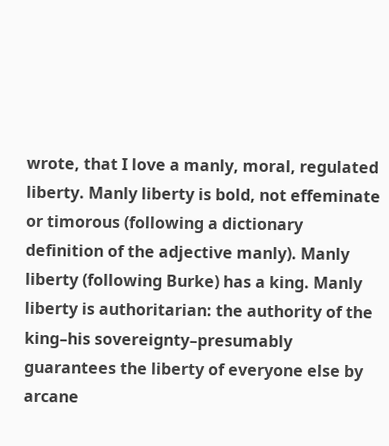wrote, that I love a manly, moral, regulated liberty. Manly liberty is bold, not effeminate or timorous (following a dictionary definition of the adjective manly). Manly liberty (following Burke) has a king. Manly liberty is authoritarian: the authority of the king–his sovereignty–presumably guarantees the liberty of everyone else by arcane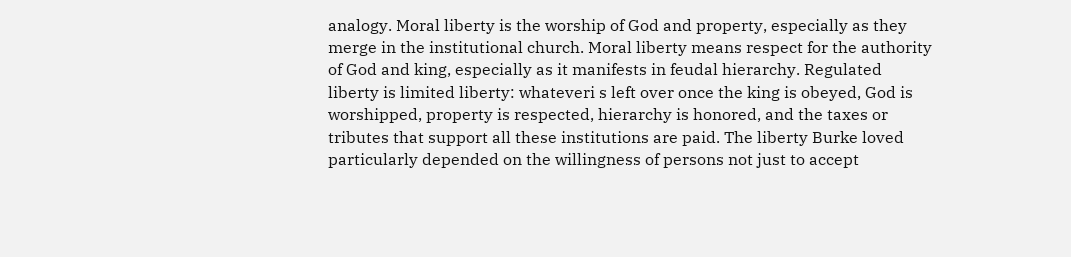analogy. Moral liberty is the worship of God and property, especially as they merge in the institutional church. Moral liberty means respect for the authority of God and king, especially as it manifests in feudal hierarchy. Regulated liberty is limited liberty: whateveri s left over once the king is obeyed, God is worshipped, property is respected, hierarchy is honored, and the taxes or tributes that support all these institutions are paid. The liberty Burke loved particularly depended on the willingness of persons not just to accept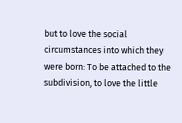but to love the social circumstances into which they were born: To be attached to the subdivision, to love the little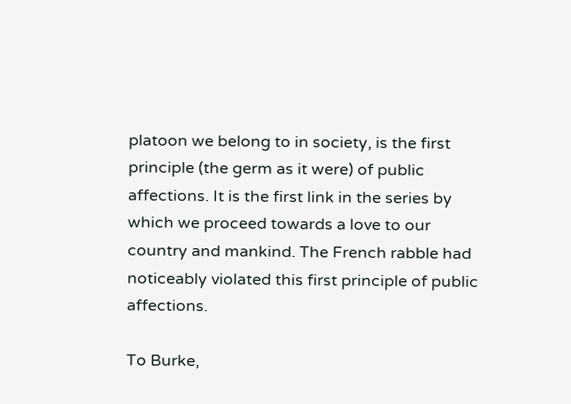platoon we belong to in society, is the first principle (the germ as it were) of public affections. It is the first link in the series by which we proceed towards a love to our country and mankind. The French rabble had noticeably violated this first principle of public affections.

To Burke,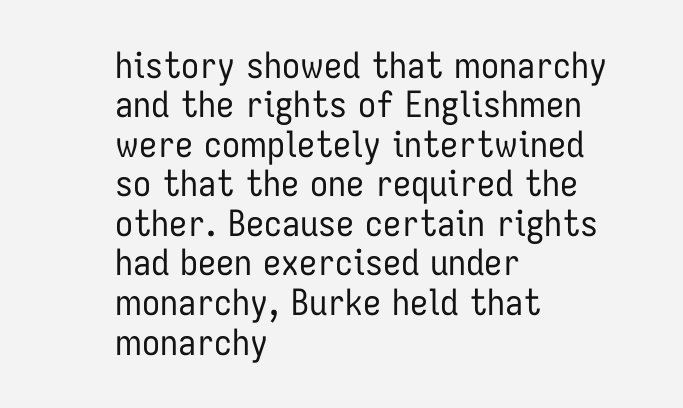history showed that monarchy and the rights of Englishmen were completely intertwined so that the one required the other. Because certain rights had been exercised under monarchy, Burke held that monarchy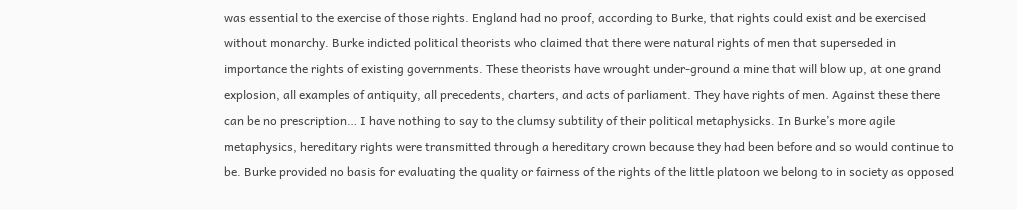was essential to the exercise of those rights. England had no proof, according to Burke, that rights could exist and be exercised without monarchy. Burke indicted political theorists who claimed that there were natural rights of men that superseded in importance the rights of existing governments. These theorists have wrought under-ground a mine that will blow up, at one grand explosion, all examples of antiquity, all precedents, charters, and acts of parliament. They have rights of men. Against these there can be no prescription… I have nothing to say to the clumsy subtility of their political metaphysicks. In Burke’s more agile metaphysics, hereditary rights were transmitted through a hereditary crown because they had been before and so would continue to be. Burke provided no basis for evaluating the quality or fairness of the rights of the little platoon we belong to in society as opposed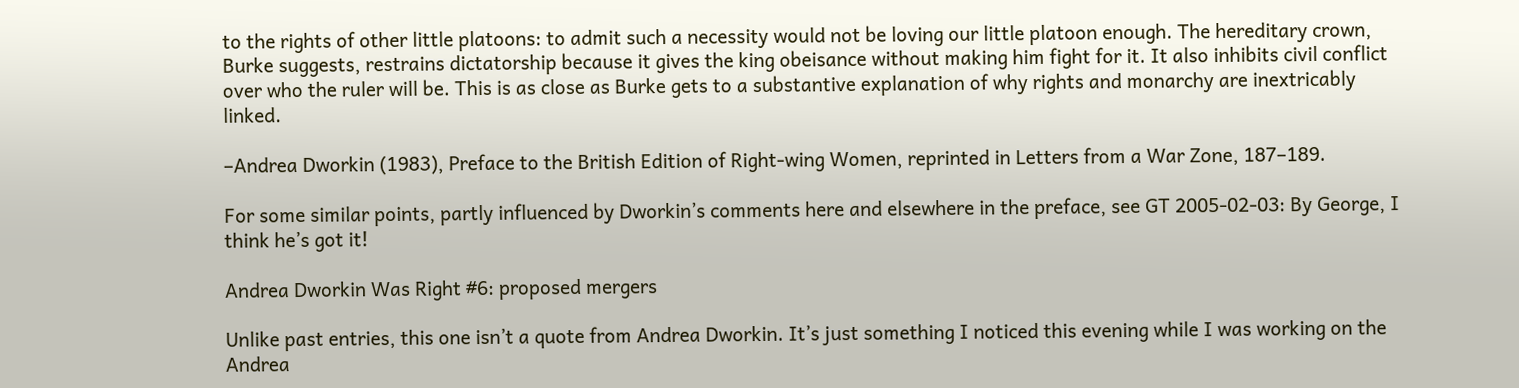to the rights of other little platoons: to admit such a necessity would not be loving our little platoon enough. The hereditary crown, Burke suggests, restrains dictatorship because it gives the king obeisance without making him fight for it. It also inhibits civil conflict over who the ruler will be. This is as close as Burke gets to a substantive explanation of why rights and monarchy are inextricably linked.

–Andrea Dworkin (1983), Preface to the British Edition of Right-wing Women, reprinted in Letters from a War Zone, 187–189.

For some similar points, partly influenced by Dworkin’s comments here and elsewhere in the preface, see GT 2005-02-03: By George, I think he’s got it!

Andrea Dworkin Was Right #6: proposed mergers

Unlike past entries, this one isn’t a quote from Andrea Dworkin. It’s just something I noticed this evening while I was working on the Andrea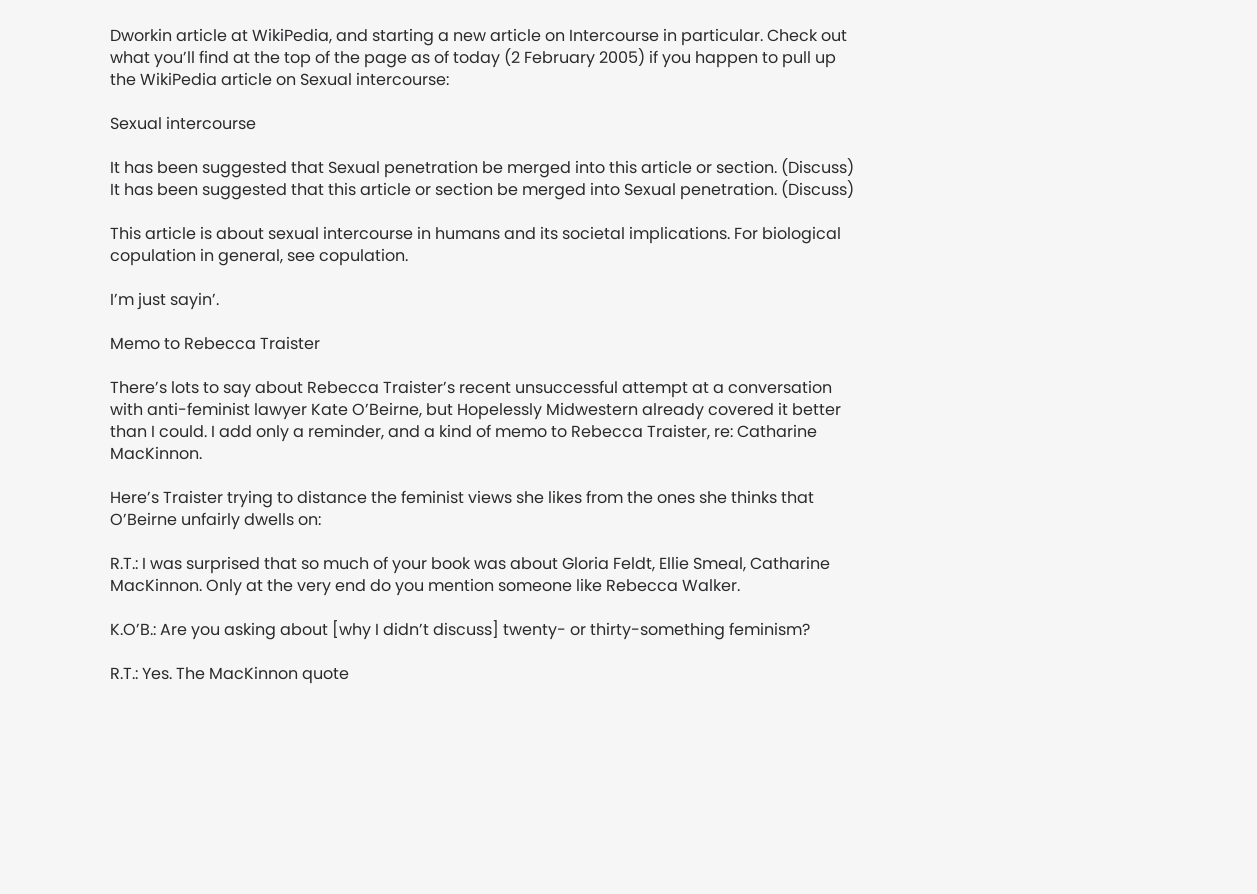Dworkin article at WikiPedia, and starting a new article on Intercourse in particular. Check out what you’ll find at the top of the page as of today (2 February 2005) if you happen to pull up the WikiPedia article on Sexual intercourse:

Sexual intercourse

It has been suggested that Sexual penetration be merged into this article or section. (Discuss)
It has been suggested that this article or section be merged into Sexual penetration. (Discuss)

This article is about sexual intercourse in humans and its societal implications. For biological copulation in general, see copulation.

I’m just sayin’.

Memo to Rebecca Traister

There’s lots to say about Rebecca Traister’s recent unsuccessful attempt at a conversation with anti-feminist lawyer Kate O’Beirne, but Hopelessly Midwestern already covered it better than I could. I add only a reminder, and a kind of memo to Rebecca Traister, re: Catharine MacKinnon.

Here’s Traister trying to distance the feminist views she likes from the ones she thinks that O’Beirne unfairly dwells on:

R.T.: I was surprised that so much of your book was about Gloria Feldt, Ellie Smeal, Catharine MacKinnon. Only at the very end do you mention someone like Rebecca Walker.

K.O’B.: Are you asking about [why I didn’t discuss] twenty- or thirty-something feminism?

R.T.: Yes. The MacKinnon quote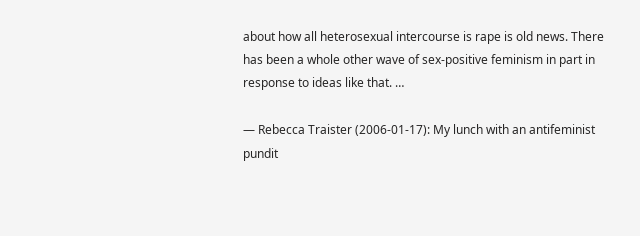about how all heterosexual intercourse is rape is old news. There has been a whole other wave of sex-positive feminism in part in response to ideas like that. …

— Rebecca Traister (2006-01-17): My lunch with an antifeminist pundit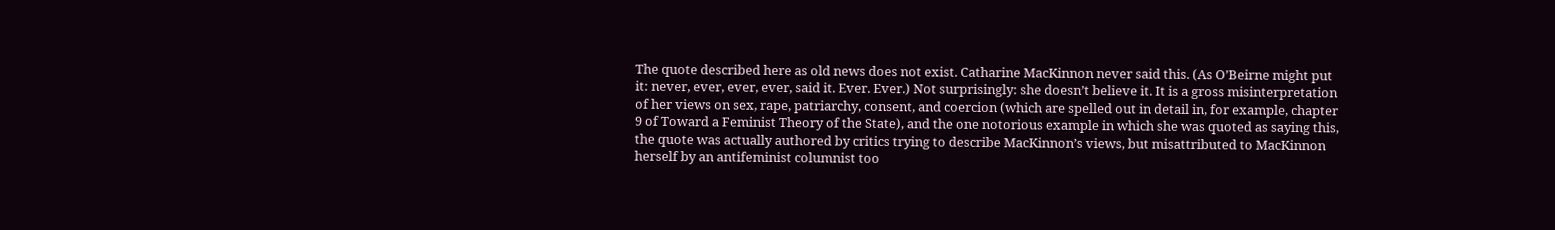The quote described here as old news does not exist. Catharine MacKinnon never said this. (As O’Beirne might put it: never, ever, ever, ever, said it. Ever. Ever.) Not surprisingly: she doesn’t believe it. It is a gross misinterpretation of her views on sex, rape, patriarchy, consent, and coercion (which are spelled out in detail in, for example, chapter 9 of Toward a Feminist Theory of the State), and the one notorious example in which she was quoted as saying this, the quote was actually authored by critics trying to describe MacKinnon’s views, but misattributed to MacKinnon herself by an antifeminist columnist too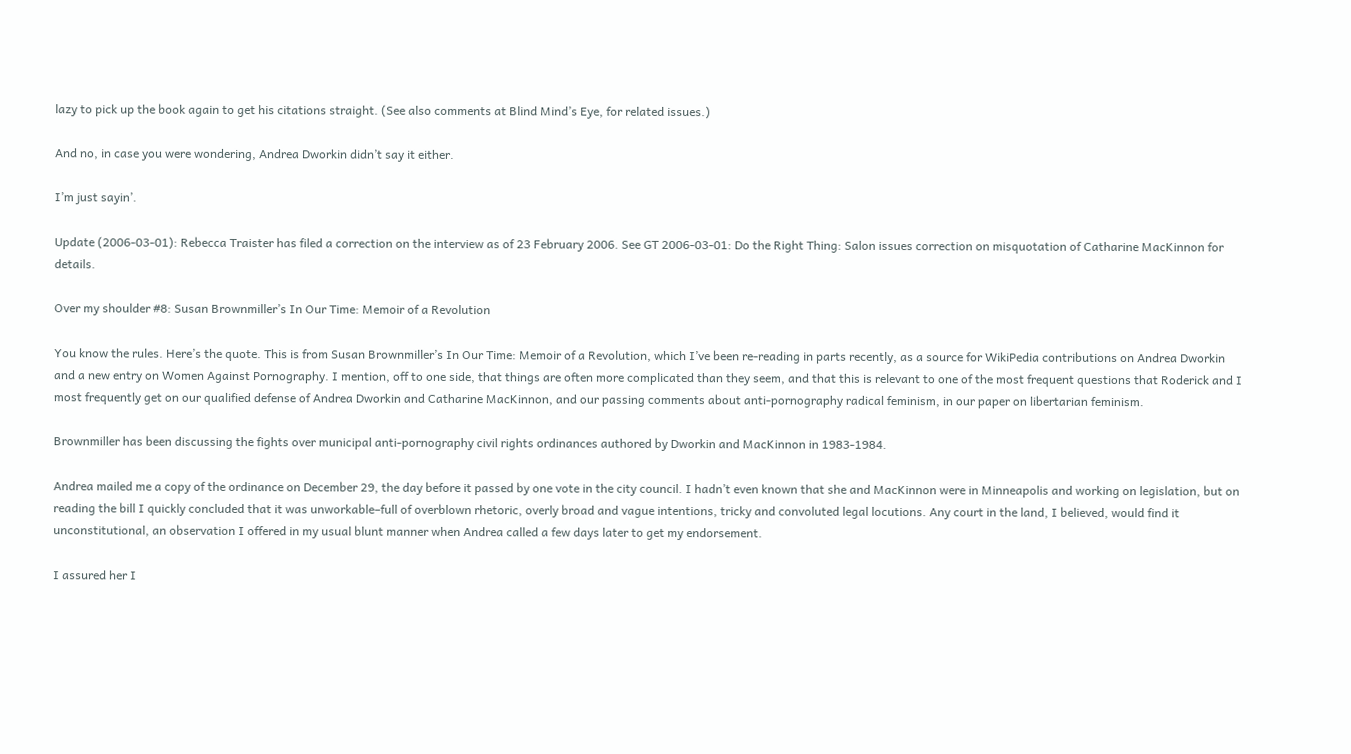lazy to pick up the book again to get his citations straight. (See also comments at Blind Mind’s Eye, for related issues.)

And no, in case you were wondering, Andrea Dworkin didn’t say it either.

I’m just sayin’.

Update (2006-03-01): Rebecca Traister has filed a correction on the interview as of 23 February 2006. See GT 2006-03-01: Do the Right Thing: Salon issues correction on misquotation of Catharine MacKinnon for details.

Over my shoulder #8: Susan Brownmiller’s In Our Time: Memoir of a Revolution

You know the rules. Here’s the quote. This is from Susan Brownmiller’s In Our Time: Memoir of a Revolution, which I’ve been re-reading in parts recently, as a source for WikiPedia contributions on Andrea Dworkin and a new entry on Women Against Pornography. I mention, off to one side, that things are often more complicated than they seem, and that this is relevant to one of the most frequent questions that Roderick and I most frequently get on our qualified defense of Andrea Dworkin and Catharine MacKinnon, and our passing comments about anti-pornography radical feminism, in our paper on libertarian feminism.

Brownmiller has been discussing the fights over municipal anti-pornography civil rights ordinances authored by Dworkin and MacKinnon in 1983-1984.

Andrea mailed me a copy of the ordinance on December 29, the day before it passed by one vote in the city council. I hadn’t even known that she and MacKinnon were in Minneapolis and working on legislation, but on reading the bill I quickly concluded that it was unworkable–full of overblown rhetoric, overly broad and vague intentions, tricky and convoluted legal locutions. Any court in the land, I believed, would find it unconstitutional, an observation I offered in my usual blunt manner when Andrea called a few days later to get my endorsement.

I assured her I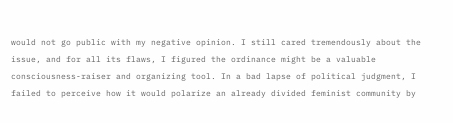would not go public with my negative opinion. I still cared tremendously about the issue, and for all its flaws, I figured the ordinance might be a valuable consciousness-raiser and organizing tool. In a bad lapse of political judgment, I failed to perceive how it would polarize an already divided feminist community by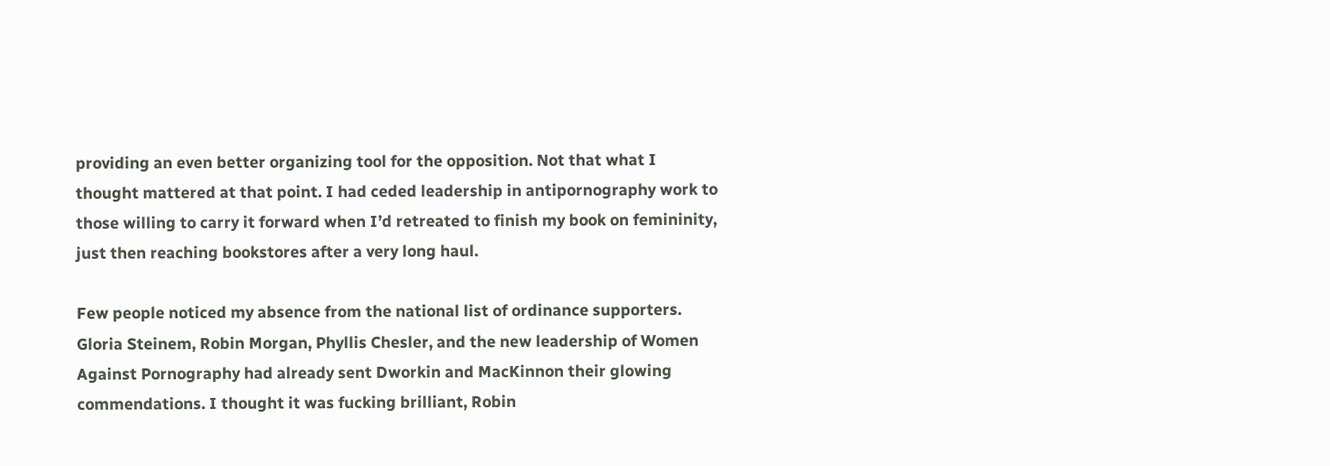providing an even better organizing tool for the opposition. Not that what I thought mattered at that point. I had ceded leadership in antipornography work to those willing to carry it forward when I’d retreated to finish my book on femininity, just then reaching bookstores after a very long haul.

Few people noticed my absence from the national list of ordinance supporters. Gloria Steinem, Robin Morgan, Phyllis Chesler, and the new leadership of Women Against Pornography had already sent Dworkin and MacKinnon their glowing commendations. I thought it was fucking brilliant, Robin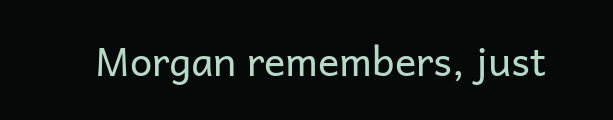Morgan remembers, just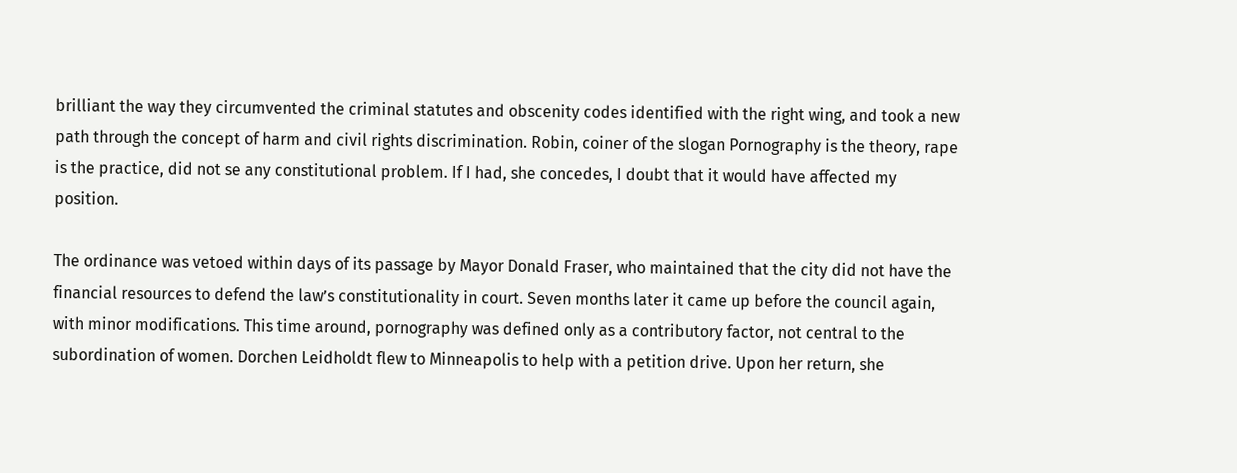brilliant the way they circumvented the criminal statutes and obscenity codes identified with the right wing, and took a new path through the concept of harm and civil rights discrimination. Robin, coiner of the slogan Pornography is the theory, rape is the practice, did not se any constitutional problem. If I had, she concedes, I doubt that it would have affected my position.

The ordinance was vetoed within days of its passage by Mayor Donald Fraser, who maintained that the city did not have the financial resources to defend the law’s constitutionality in court. Seven months later it came up before the council again, with minor modifications. This time around, pornography was defined only as a contributory factor, not central to the subordination of women. Dorchen Leidholdt flew to Minneapolis to help with a petition drive. Upon her return, she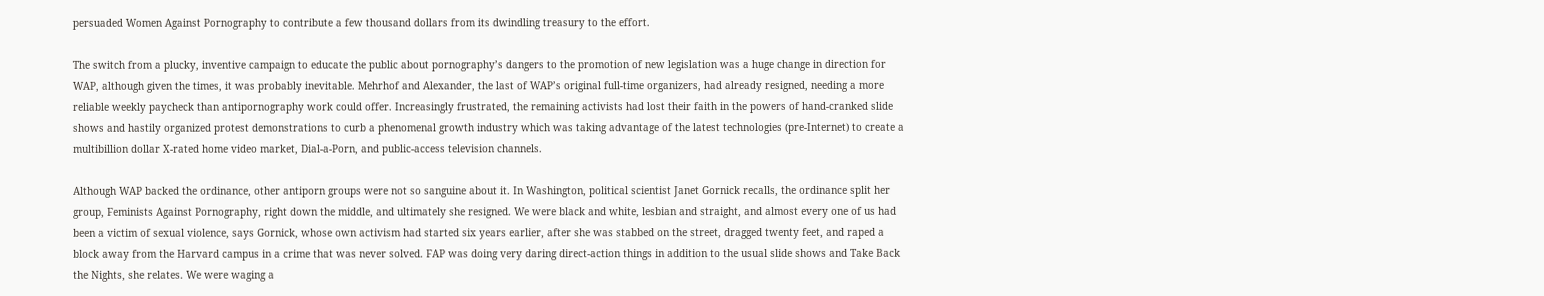persuaded Women Against Pornography to contribute a few thousand dollars from its dwindling treasury to the effort.

The switch from a plucky, inventive campaign to educate the public about pornography’s dangers to the promotion of new legislation was a huge change in direction for WAP, although given the times, it was probably inevitable. Mehrhof and Alexander, the last of WAP’s original full-time organizers, had already resigned, needing a more reliable weekly paycheck than antipornography work could offer. Increasingly frustrated, the remaining activists had lost their faith in the powers of hand-cranked slide shows and hastily organized protest demonstrations to curb a phenomenal growth industry which was taking advantage of the latest technologies (pre-Internet) to create a multibillion dollar X-rated home video market, Dial-a-Porn, and public-access television channels.

Although WAP backed the ordinance, other antiporn groups were not so sanguine about it. In Washington, political scientist Janet Gornick recalls, the ordinance split her group, Feminists Against Pornography, right down the middle, and ultimately she resigned. We were black and white, lesbian and straight, and almost every one of us had been a victim of sexual violence, says Gornick, whose own activism had started six years earlier, after she was stabbed on the street, dragged twenty feet, and raped a block away from the Harvard campus in a crime that was never solved. FAP was doing very daring direct-action things in addition to the usual slide shows and Take Back the Nights, she relates. We were waging a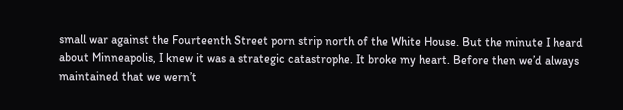small war against the Fourteenth Street porn strip north of the White House. But the minute I heard about Minneapolis, I knew it was a strategic catastrophe. It broke my heart. Before then we’d always maintained that we wern’t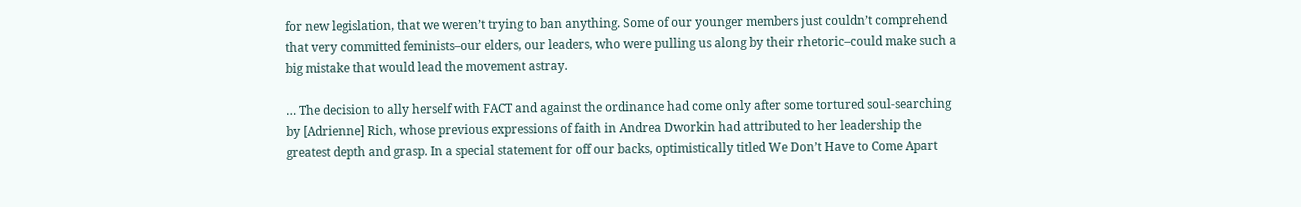for new legislation, that we weren’t trying to ban anything. Some of our younger members just couldn’t comprehend that very committed feminists–our elders, our leaders, who were pulling us along by their rhetoric–could make such a big mistake that would lead the movement astray.

… The decision to ally herself with FACT and against the ordinance had come only after some tortured soul-searching by [Adrienne] Rich, whose previous expressions of faith in Andrea Dworkin had attributed to her leadership the greatest depth and grasp. In a special statement for off our backs, optimistically titled We Don’t Have to Come Apart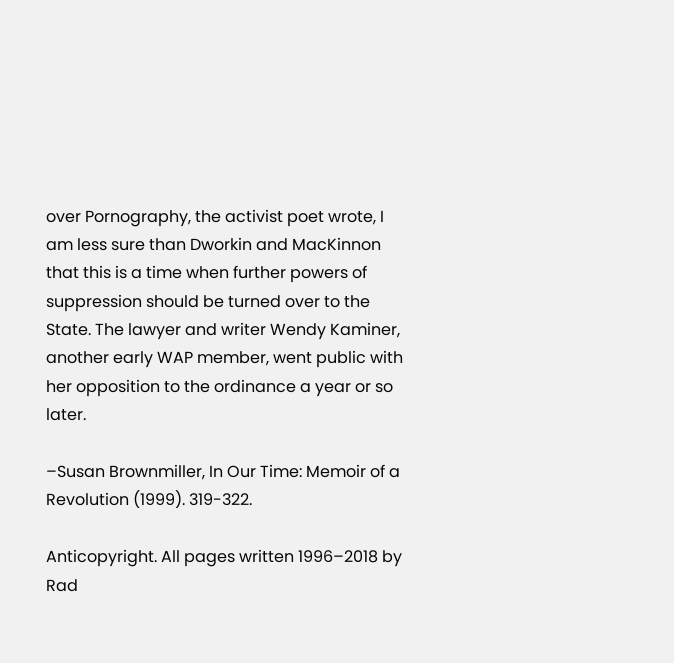over Pornography, the activist poet wrote, I am less sure than Dworkin and MacKinnon that this is a time when further powers of suppression should be turned over to the State. The lawyer and writer Wendy Kaminer, another early WAP member, went public with her opposition to the ordinance a year or so later.

–Susan Brownmiller, In Our Time: Memoir of a Revolution (1999). 319-322.

Anticopyright. All pages written 1996–2018 by Rad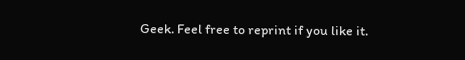Geek. Feel free to reprint if you like it.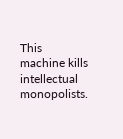This machine kills intellectual monopolists.